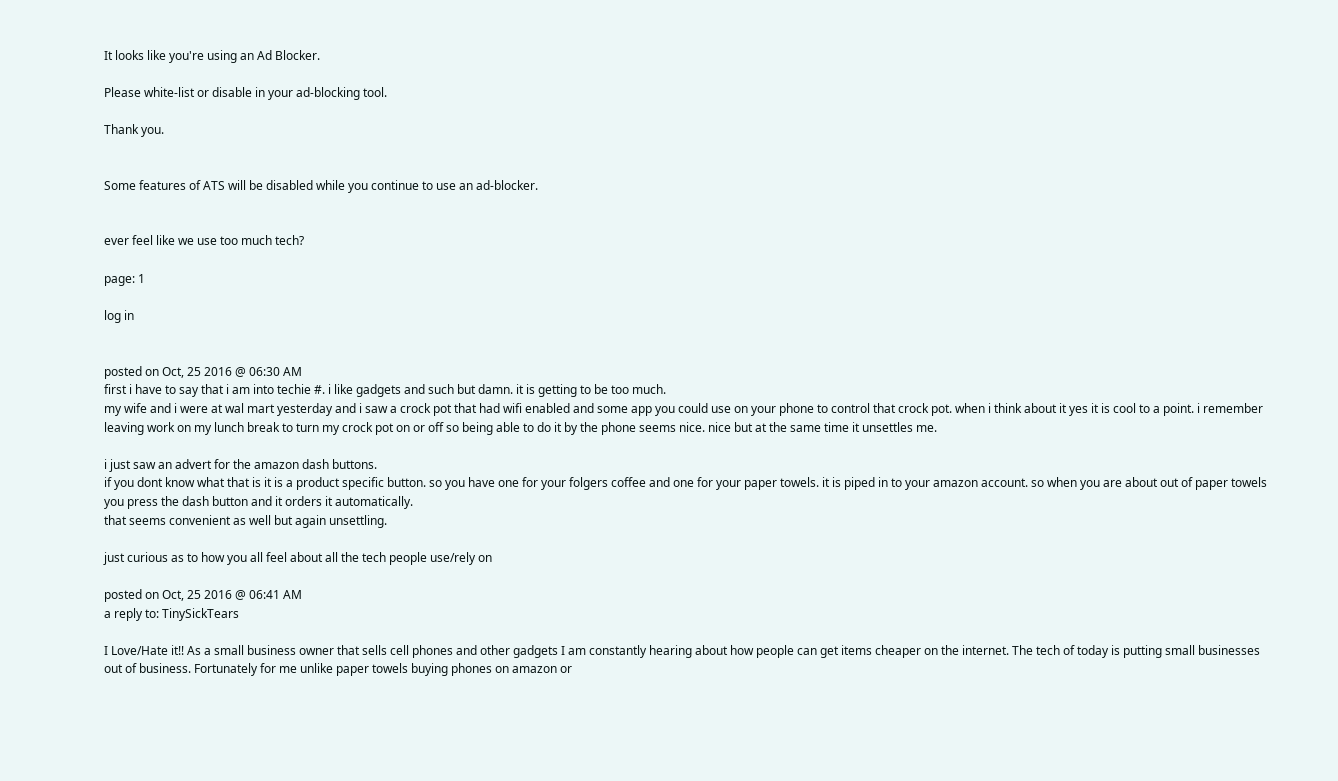It looks like you're using an Ad Blocker.

Please white-list or disable in your ad-blocking tool.

Thank you.


Some features of ATS will be disabled while you continue to use an ad-blocker.


ever feel like we use too much tech?

page: 1

log in


posted on Oct, 25 2016 @ 06:30 AM
first i have to say that i am into techie #. i like gadgets and such but damn. it is getting to be too much.
my wife and i were at wal mart yesterday and i saw a crock pot that had wifi enabled and some app you could use on your phone to control that crock pot. when i think about it yes it is cool to a point. i remember leaving work on my lunch break to turn my crock pot on or off so being able to do it by the phone seems nice. nice but at the same time it unsettles me.

i just saw an advert for the amazon dash buttons.
if you dont know what that is it is a product specific button. so you have one for your folgers coffee and one for your paper towels. it is piped in to your amazon account. so when you are about out of paper towels you press the dash button and it orders it automatically.
that seems convenient as well but again unsettling.

just curious as to how you all feel about all the tech people use/rely on

posted on Oct, 25 2016 @ 06:41 AM
a reply to: TinySickTears

I Love/Hate it!! As a small business owner that sells cell phones and other gadgets I am constantly hearing about how people can get items cheaper on the internet. The tech of today is putting small businesses out of business. Fortunately for me unlike paper towels buying phones on amazon or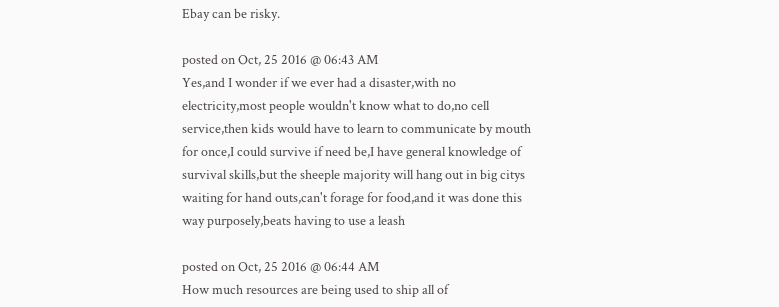Ebay can be risky.

posted on Oct, 25 2016 @ 06:43 AM
Yes,and I wonder if we ever had a disaster,with no electricity,most people wouldn't know what to do,no cell service,then kids would have to learn to communicate by mouth for once,I could survive if need be,I have general knowledge of survival skills,but the sheeple majority will hang out in big citys waiting for hand outs,can't forage for food,and it was done this way purposely,beats having to use a leash

posted on Oct, 25 2016 @ 06:44 AM
How much resources are being used to ship all of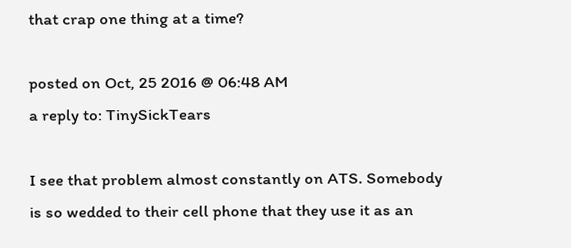that crap one thing at a time?

posted on Oct, 25 2016 @ 06:48 AM
a reply to: TinySickTears

I see that problem almost constantly on ATS. Somebody is so wedded to their cell phone that they use it as an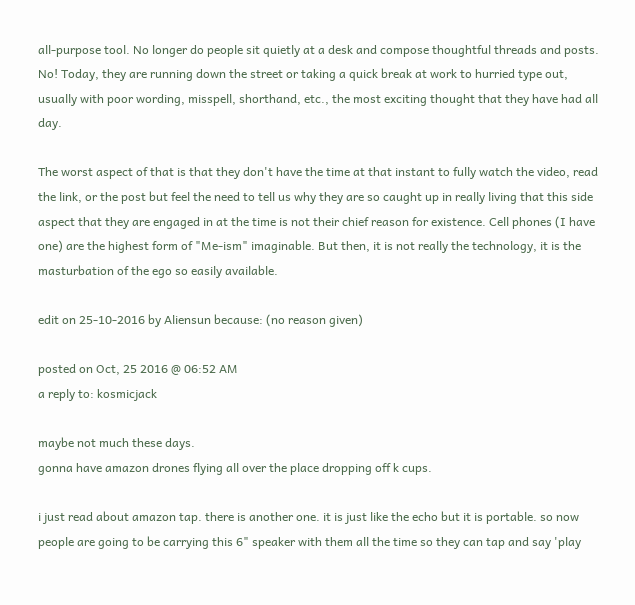all-purpose tool. No longer do people sit quietly at a desk and compose thoughtful threads and posts. No! Today, they are running down the street or taking a quick break at work to hurried type out, usually with poor wording, misspell, shorthand, etc., the most exciting thought that they have had all day.

The worst aspect of that is that they don't have the time at that instant to fully watch the video, read the link, or the post but feel the need to tell us why they are so caught up in really living that this side aspect that they are engaged in at the time is not their chief reason for existence. Cell phones (I have one) are the highest form of "Me-ism" imaginable. But then, it is not really the technology, it is the masturbation of the ego so easily available.

edit on 25-10-2016 by Aliensun because: (no reason given)

posted on Oct, 25 2016 @ 06:52 AM
a reply to: kosmicjack

maybe not much these days.
gonna have amazon drones flying all over the place dropping off k cups.

i just read about amazon tap. there is another one. it is just like the echo but it is portable. so now people are going to be carrying this 6" speaker with them all the time so they can tap and say 'play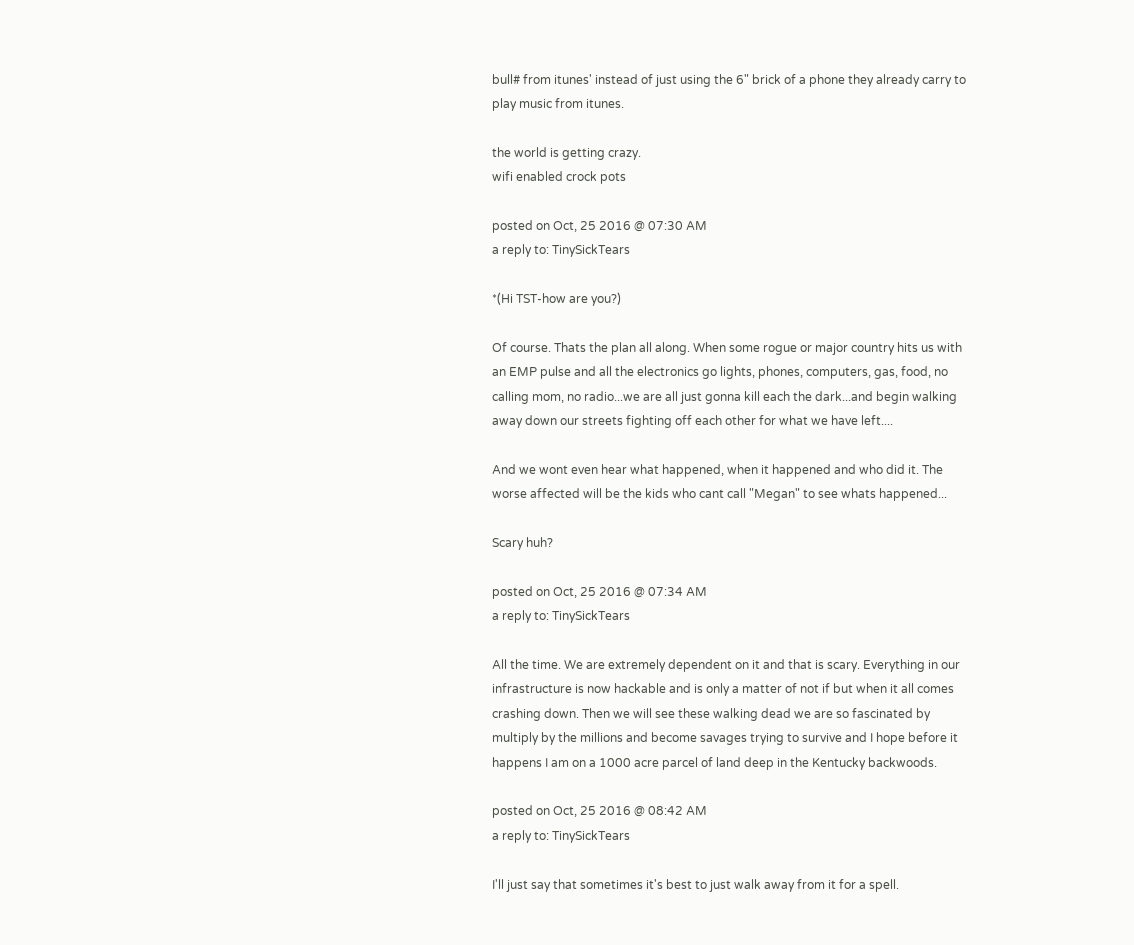bull# from itunes' instead of just using the 6" brick of a phone they already carry to play music from itunes.

the world is getting crazy.
wifi enabled crock pots

posted on Oct, 25 2016 @ 07:30 AM
a reply to: TinySickTears

*(Hi TST-how are you?)

Of course. Thats the plan all along. When some rogue or major country hits us with an EMP pulse and all the electronics go lights, phones, computers, gas, food, no calling mom, no radio...we are all just gonna kill each the dark...and begin walking away down our streets fighting off each other for what we have left....

And we wont even hear what happened, when it happened and who did it. The worse affected will be the kids who cant call "Megan" to see whats happened...

Scary huh?

posted on Oct, 25 2016 @ 07:34 AM
a reply to: TinySickTears

All the time. We are extremely dependent on it and that is scary. Everything in our infrastructure is now hackable and is only a matter of not if but when it all comes crashing down. Then we will see these walking dead we are so fascinated by multiply by the millions and become savages trying to survive and I hope before it happens I am on a 1000 acre parcel of land deep in the Kentucky backwoods.

posted on Oct, 25 2016 @ 08:42 AM
a reply to: TinySickTears

I'll just say that sometimes it's best to just walk away from it for a spell.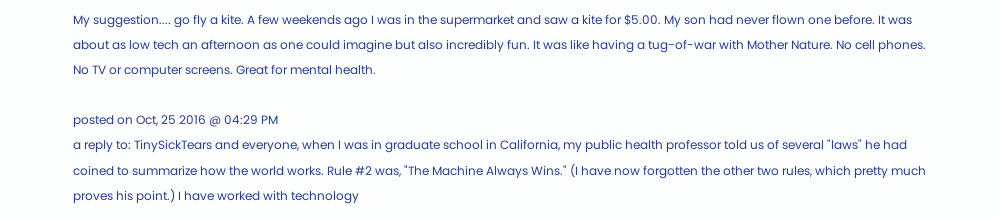My suggestion.... go fly a kite. A few weekends ago I was in the supermarket and saw a kite for $5.00. My son had never flown one before. It was about as low tech an afternoon as one could imagine but also incredibly fun. It was like having a tug-of-war with Mother Nature. No cell phones. No TV or computer screens. Great for mental health.

posted on Oct, 25 2016 @ 04:29 PM
a reply to: TinySickTears and everyone, when I was in graduate school in California, my public health professor told us of several "laws" he had coined to summarize how the world works. Rule #2 was, "The Machine Always Wins." (I have now forgotten the other two rules, which pretty much proves his point.) I have worked with technology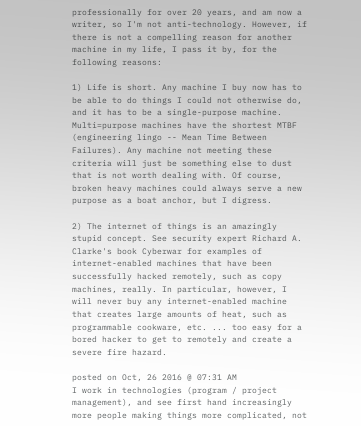professionally for over 20 years, and am now a writer, so I'm not anti-technology. However, if there is not a compelling reason for another machine in my life, I pass it by, for the following reasons:

1) Life is short. Any machine I buy now has to be able to do things I could not otherwise do, and it has to be a single-purpose machine. Multi=purpose machines have the shortest MTBF (engineering lingo -- Mean Time Between Failures). Any machine not meeting these criteria will just be something else to dust that is not worth dealing with. Of course, broken heavy machines could always serve a new purpose as a boat anchor, but I digress.

2) The internet of things is an amazingly stupid concept. See security expert Richard A. Clarke's book Cyberwar for examples of internet-enabled machines that have been successfully hacked remotely, such as copy machines, really. In particular, however, I will never buy any internet-enabled machine that creates large amounts of heat, such as programmable cookware, etc. ... too easy for a bored hacker to get to remotely and create a severe fire hazard.

posted on Oct, 26 2016 @ 07:31 AM
I work in technologies (program / project management), and see first hand increasingly more people making things more complicated, not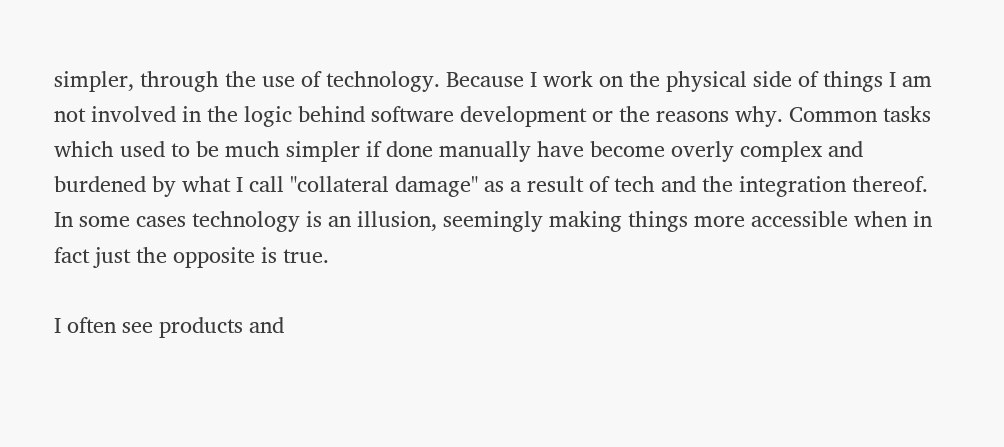simpler, through the use of technology. Because I work on the physical side of things I am not involved in the logic behind software development or the reasons why. Common tasks which used to be much simpler if done manually have become overly complex and burdened by what I call "collateral damage" as a result of tech and the integration thereof. In some cases technology is an illusion, seemingly making things more accessible when in fact just the opposite is true.

I often see products and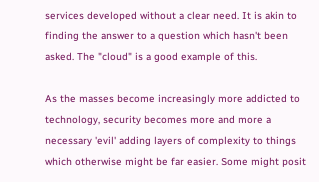services developed without a clear need. It is akin to finding the answer to a question which hasn't been asked. The "cloud" is a good example of this.

As the masses become increasingly more addicted to technology, security becomes more and more a necessary 'evil' adding layers of complexity to things which otherwise might be far easier. Some might posit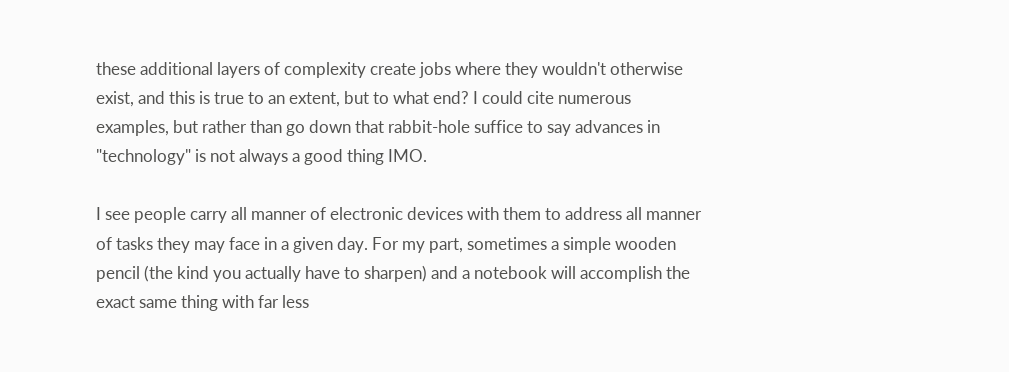these additional layers of complexity create jobs where they wouldn't otherwise exist, and this is true to an extent, but to what end? I could cite numerous examples, but rather than go down that rabbit-hole suffice to say advances in "technology" is not always a good thing IMO.

I see people carry all manner of electronic devices with them to address all manner of tasks they may face in a given day. For my part, sometimes a simple wooden pencil (the kind you actually have to sharpen) and a notebook will accomplish the exact same thing with far less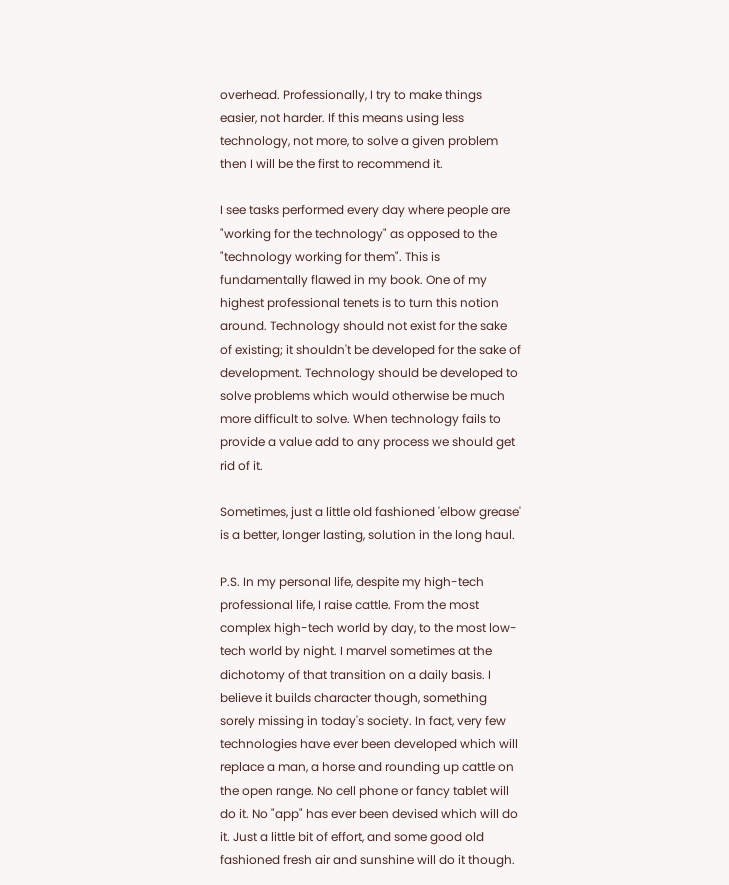overhead. Professionally, I try to make things easier, not harder. If this means using less technology, not more, to solve a given problem then I will be the first to recommend it.

I see tasks performed every day where people are "working for the technology" as opposed to the "technology working for them". This is fundamentally flawed in my book. One of my highest professional tenets is to turn this notion around. Technology should not exist for the sake of existing; it shouldn't be developed for the sake of development. Technology should be developed to solve problems which would otherwise be much more difficult to solve. When technology fails to provide a value add to any process we should get rid of it.

Sometimes, just a little old fashioned 'elbow grease' is a better, longer lasting, solution in the long haul.

P.S. In my personal life, despite my high-tech professional life, I raise cattle. From the most complex high-tech world by day, to the most low-tech world by night. I marvel sometimes at the dichotomy of that transition on a daily basis. I believe it builds character though, something sorely missing in today's society. In fact, very few technologies have ever been developed which will replace a man, a horse and rounding up cattle on the open range. No cell phone or fancy tablet will do it. No "app" has ever been devised which will do it. Just a little bit of effort, and some good old fashioned fresh air and sunshine will do it though.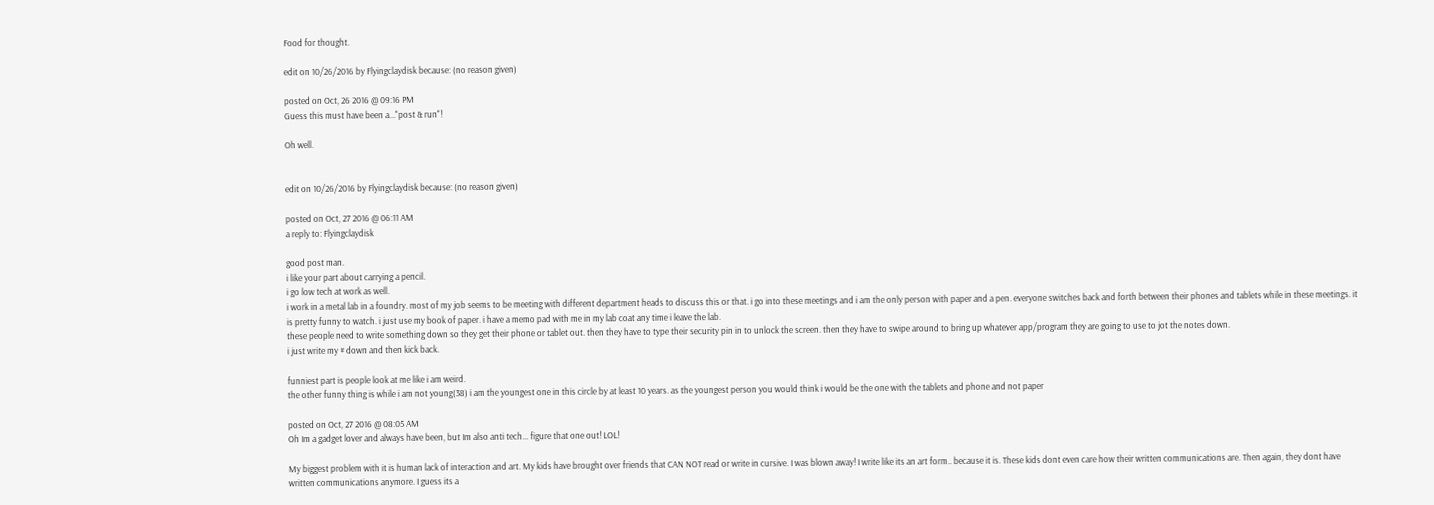Food for thought.

edit on 10/26/2016 by Flyingclaydisk because: (no reason given)

posted on Oct, 26 2016 @ 09:16 PM
Guess this must have been a..."post & run"!

Oh well.


edit on 10/26/2016 by Flyingclaydisk because: (no reason given)

posted on Oct, 27 2016 @ 06:11 AM
a reply to: Flyingclaydisk

good post man.
i like your part about carrying a pencil.
i go low tech at work as well.
i work in a metal lab in a foundry. most of my job seems to be meeting with different department heads to discuss this or that. i go into these meetings and i am the only person with paper and a pen. everyone switches back and forth between their phones and tablets while in these meetings. it is pretty funny to watch. i just use my book of paper. i have a memo pad with me in my lab coat any time i leave the lab.
these people need to write something down so they get their phone or tablet out. then they have to type their security pin in to unlock the screen. then they have to swipe around to bring up whatever app/program they are going to use to jot the notes down.
i just write my # down and then kick back.

funniest part is people look at me like i am weird.
the other funny thing is while i am not young(38) i am the youngest one in this circle by at least 10 years. as the youngest person you would think i would be the one with the tablets and phone and not paper

posted on Oct, 27 2016 @ 08:05 AM
Oh Im a gadget lover and always have been, but Im also anti tech... figure that one out! LOL!

My biggest problem with it is human lack of interaction and art. My kids have brought over friends that CAN NOT read or write in cursive. I was blown away! I write like its an art form.. because it is. These kids dont even care how their written communications are. Then again, they dont have written communications anymore. I guess its a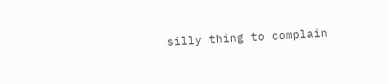silly thing to complain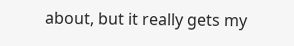about, but it really gets my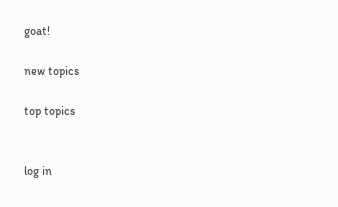goat!

new topics

top topics


log in